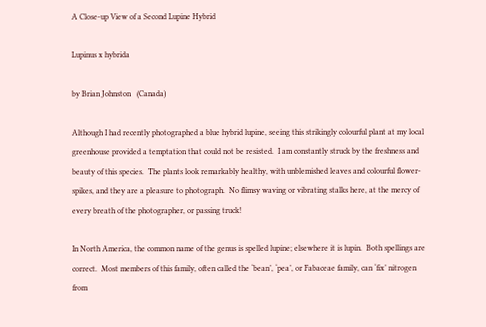A Close-up View of a Second Lupine Hybrid

Lupinus x hybrida

by Brian Johnston   (Canada)

Although I had recently photographed a blue hybrid lupine, seeing this strikingly colourful plant at my local greenhouse provided a temptation that could not be resisted.  I am constantly struck by the freshness and beauty of this species.  The plants look remarkably healthy, with unblemished leaves and colourful flower-spikes, and they are a pleasure to photograph.  No flimsy waving or vibrating stalks here, at the mercy of every breath of the photographer, or passing truck!

In North America, the common name of the genus is spelled lupine; elsewhere it is lupin.  Both spellings are correct.  Most members of this family, often called the ‘bean’, ‘pea’, or Fabaceae family, can ‘fix’ nitrogen from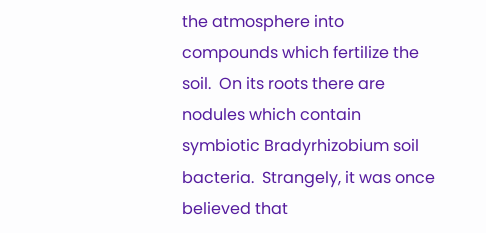the atmosphere into compounds which fertilize the soil.  On its roots there are nodules which contain symbiotic Bradyrhizobium soil bacteria.  Strangely, it was once believed that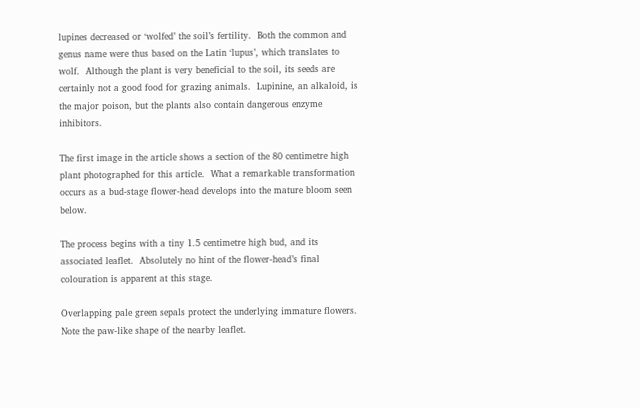lupines decreased or ‘wolfed’ the soil’s fertility.  Both the common and genus name were thus based on the Latin ‘lupus’, which translates to wolf.  Although the plant is very beneficial to the soil, its seeds are certainly not a good food for grazing animals.  Lupinine, an alkaloid, is the major poison, but the plants also contain dangerous enzyme inhibitors.

The first image in the article shows a section of the 80 centimetre high plant photographed for this article.  What a remarkable transformation occurs as a bud-stage flower-head develops into the mature bloom seen below.

The process begins with a tiny 1.5 centimetre high bud, and its associated leaflet.  Absolutely no hint of the flower-head’s final colouration is apparent at this stage.

Overlapping pale green sepals protect the underlying immature flowers.  Note the paw-like shape of the nearby leaflet.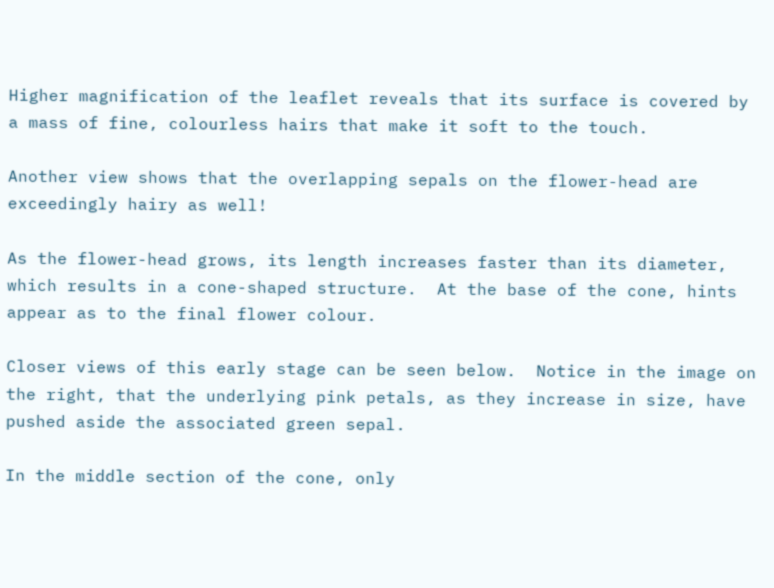Higher magnification of the leaflet reveals that its surface is covered by a mass of fine, colourless hairs that make it soft to the touch.

Another view shows that the overlapping sepals on the flower-head are exceedingly hairy as well!

As the flower-head grows, its length increases faster than its diameter, which results in a cone-shaped structure.  At the base of the cone, hints appear as to the final flower colour.

Closer views of this early stage can be seen below.  Notice in the image on the right, that the underlying pink petals, as they increase in size, have pushed aside the associated green sepal.

In the middle section of the cone, only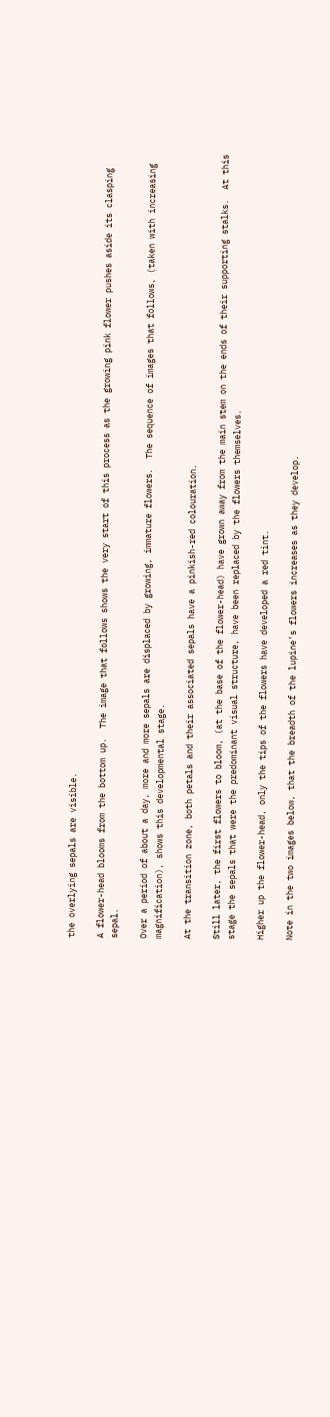the overlying sepals are visible.

A flower-head blooms from the bottom up.  The image that follows shows the very start of this process as the growing pink flower pushes aside its clasping sepal.

Over a period of about a day, more and more sepals are displaced by growing, immature flowers.  The sequence of images that follows, (taken with increasing magnification), shows this developmental stage.

At the transition zone, both petals and their associated sepals have a pinkish-red colouration.

Still later, the first flowers to bloom, (at the base of the flower-head) have grown away from the main stem on the ends of their supporting stalks.  At this stage the sepals that were the predominant visual structure, have been replaced by the flowers themselves.

Higher up the flower-head, only the tips of the flowers have developed a red tint.

Note in the two images below, that the breadth of the lupine’s flowers increases as they develop.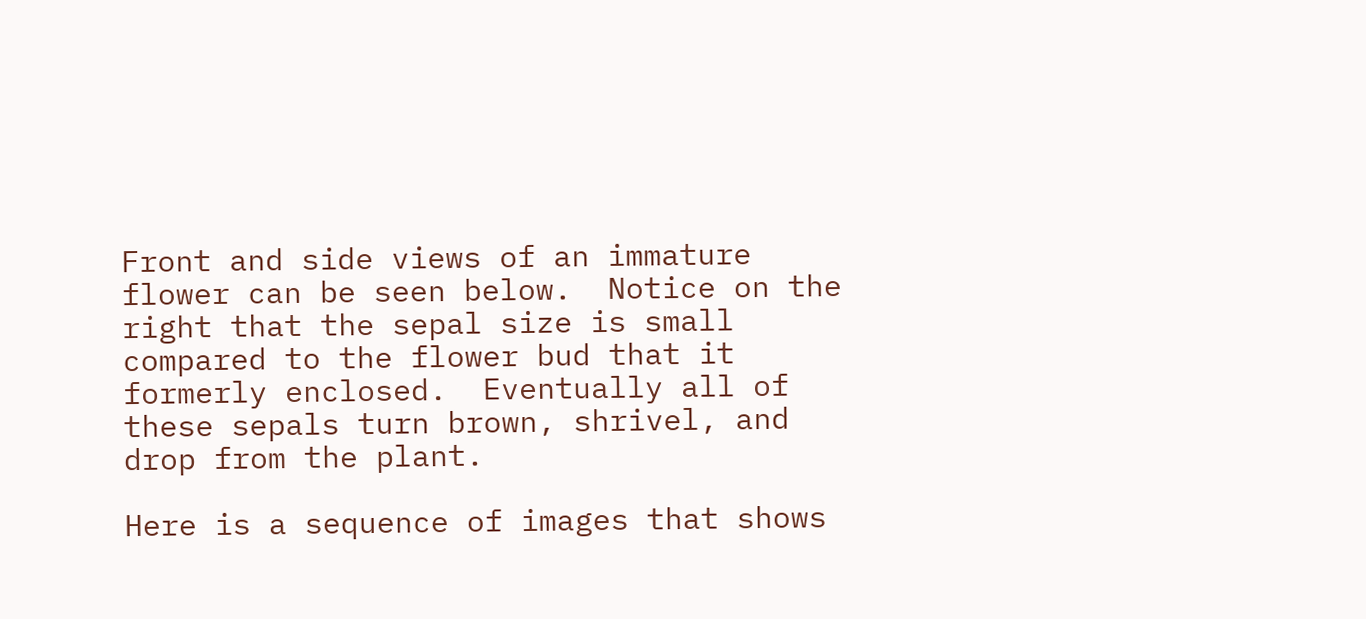Front and side views of an immature flower can be seen below.  Notice on the right that the sepal size is small compared to the flower bud that it formerly enclosed.  Eventually all of these sepals turn brown, shrivel, and drop from the plant.

Here is a sequence of images that shows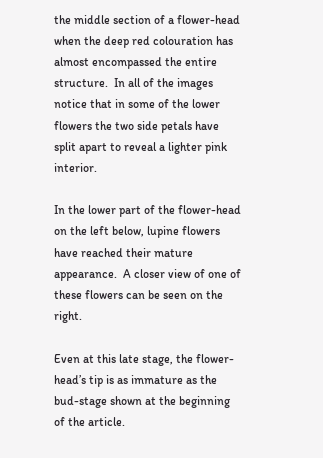the middle section of a flower-head when the deep red colouration has almost encompassed the entire structure.  In all of the images notice that in some of the lower flowers the two side petals have split apart to reveal a lighter pink interior.

In the lower part of the flower-head on the left below, lupine flowers have reached their mature appearance.  A closer view of one of these flowers can be seen on the right.

Even at this late stage, the flower-head’s tip is as immature as the bud-stage shown at the beginning of the article.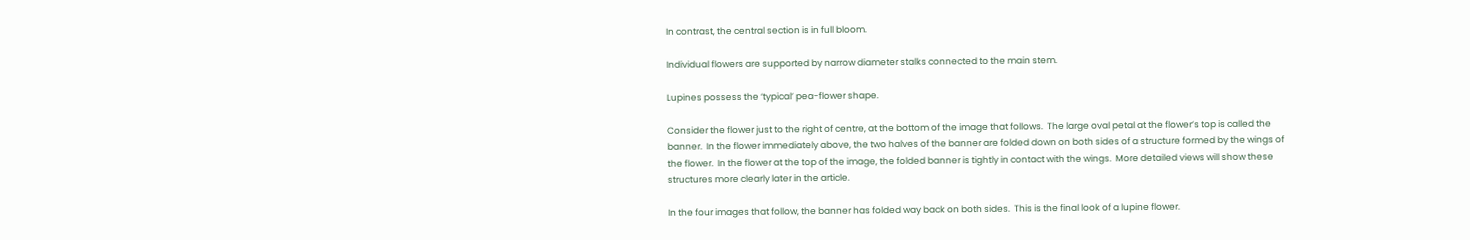In contrast, the central section is in full bloom.

Individual flowers are supported by narrow diameter stalks connected to the main stem.

Lupines possess the ‘typical’ pea-flower shape.

Consider the flower just to the right of centre, at the bottom of the image that follows.  The large oval petal at the flower’s top is called the banner.  In the flower immediately above, the two halves of the banner are folded down on both sides of a structure formed by the wings of the flower.  In the flower at the top of the image, the folded banner is tightly in contact with the wings.  More detailed views will show these structures more clearly later in the article.

In the four images that follow, the banner has folded way back on both sides.  This is the final look of a lupine flower.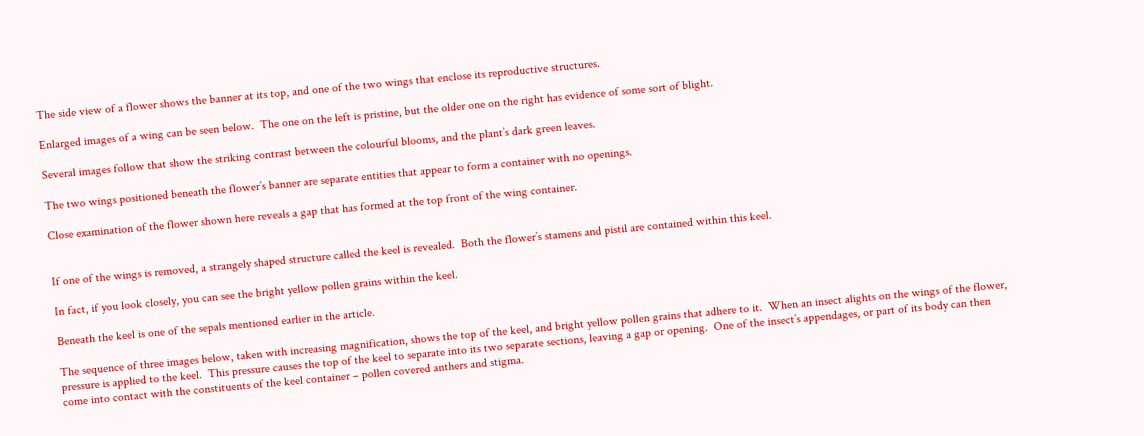The side view of a flower shows the banner at its top, and one of the two wings that enclose its reproductive structures.

Enlarged images of a wing can be seen below.  The one on the left is pristine, but the older one on the right has evidence of some sort of blight.

Several images follow that show the striking contrast between the colourful blooms, and the plant’s dark green leaves.

The two wings positioned beneath the flower’s banner are separate entities that appear to form a container with no openings.

Close examination of the flower shown here reveals a gap that has formed at the top front of the wing container.


If one of the wings is removed, a strangely shaped structure called the keel is revealed.  Both the flower’s stamens and pistil are contained within this keel.

In fact, if you look closely, you can see the bright yellow pollen grains within the keel.

Beneath the keel is one of the sepals mentioned earlier in the article.

The sequence of three images below, taken with increasing magnification, shows the top of the keel, and bright yellow pollen grains that adhere to it.  When an insect alights on the wings of the flower, pressure is applied to the keel.  This pressure causes the top of the keel to separate into its two separate sections, leaving a gap or opening.  One of the insect’s appendages, or part of its body can then come into contact with the constituents of the keel container – pollen covered anthers and stigma.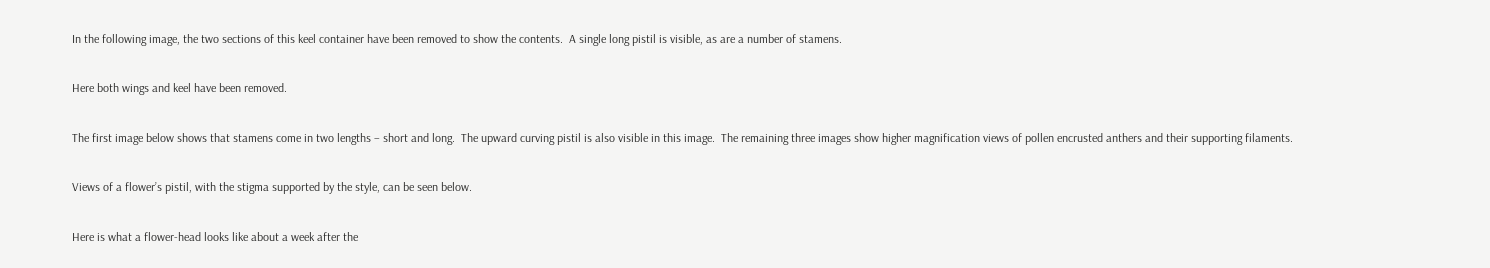In the following image, the two sections of this keel container have been removed to show the contents.  A single long pistil is visible, as are a number of stamens.

Here both wings and keel have been removed.

The first image below shows that stamens come in two lengths – short and long.  The upward curving pistil is also visible in this image.  The remaining three images show higher magnification views of pollen encrusted anthers and their supporting filaments.

Views of a flower’s pistil, with the stigma supported by the style, can be seen below.

Here is what a flower-head looks like about a week after the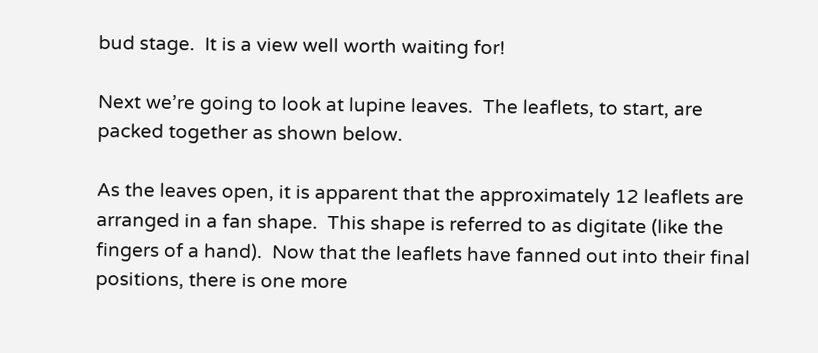bud stage.  It is a view well worth waiting for!

Next we’re going to look at lupine leaves.  The leaflets, to start, are packed together as shown below.

As the leaves open, it is apparent that the approximately 12 leaflets are arranged in a fan shape.  This shape is referred to as digitate (like the fingers of a hand).  Now that the leaflets have fanned out into their final positions, there is one more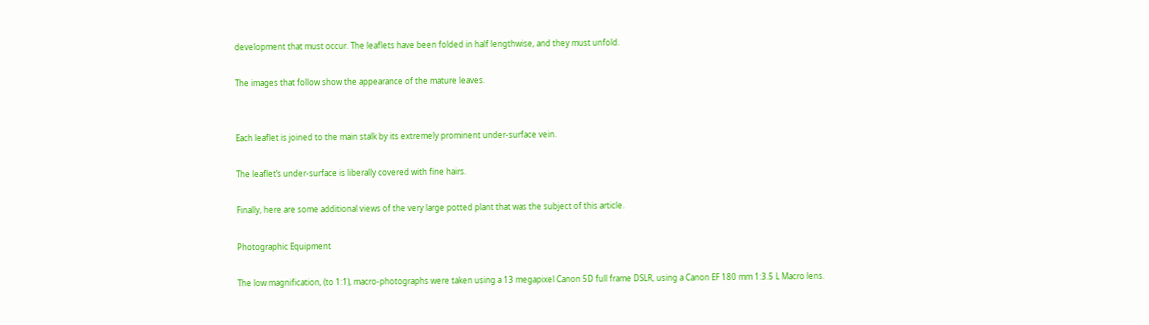development that must occur. The leaflets have been folded in half lengthwise, and they must unfold.

The images that follow show the appearance of the mature leaves.


Each leaflet is joined to the main stalk by its extremely prominent under-surface vein.

The leaflet’s under-surface is liberally covered with fine hairs.

Finally, here are some additional views of the very large potted plant that was the subject of this article.

Photographic Equipment

The low magnification, (to 1:1), macro-photographs were taken using a 13 megapixel Canon 5D full frame DSLR, using a Canon EF 180 mm 1:3.5 L Macro lens.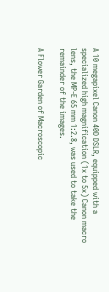A 10 megapixel Canon 40D DSLR, equipped with a specialized high magnification (1x to 5x) Canon macro lens, the MP-E 65 mm 1:2.8, was used to take the remainder of the images.

A Flower Garden of Macroscopic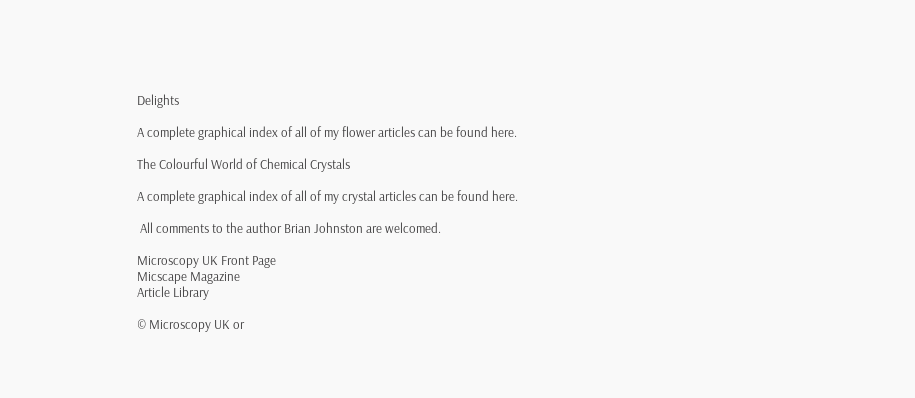Delights

A complete graphical index of all of my flower articles can be found here.

The Colourful World of Chemical Crystals

A complete graphical index of all of my crystal articles can be found here.

 All comments to the author Brian Johnston are welcomed.

Microscopy UK Front Page
Micscape Magazine
Article Library

© Microscopy UK or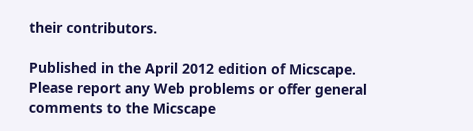their contributors.

Published in the April 2012 edition of Micscape.
Please report any Web problems or offer general comments to the Micscape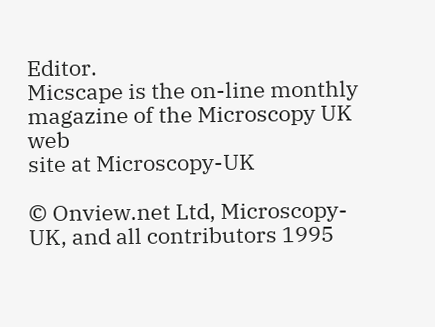Editor.
Micscape is the on-line monthly magazine of the Microscopy UK web
site at Microscopy-UK

© Onview.net Ltd, Microscopy-UK, and all contributors 1995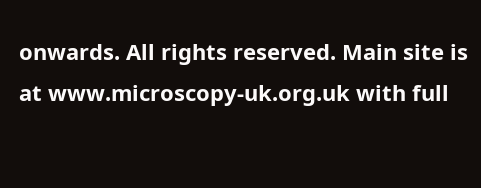onwards. All rights reserved. Main site is at www.microscopy-uk.org.uk with full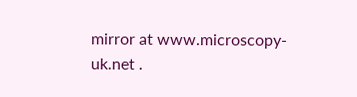mirror at www.microscopy-uk.net .